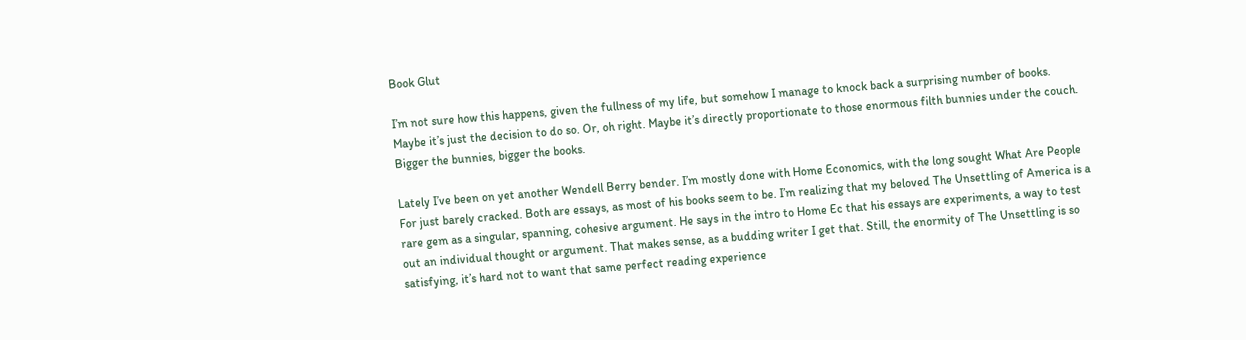Book Glut

I’m not sure how this happens, given the fullness of my life, but somehow I manage to knock back a surprising number of books. Maybe it’s just the decision to do so. Or, oh right. Maybe it’s directly proportionate to those enormous filth bunnies under the couch. Bigger the bunnies, bigger the books.

Lately I’ve been on yet another Wendell Berry bender. I’m mostly done with Home Economics, with the long sought What Are People For just barely cracked. Both are essays, as most of his books seem to be. I’m realizing that my beloved The Unsettling of America is a rare gem as a singular, spanning, cohesive argument. He says in the intro to Home Ec that his essays are experiments, a way to test out an individual thought or argument. That makes sense, as a budding writer I get that. Still, the enormity of The Unsettling is so satisfying, it’s hard not to want that same perfect reading experience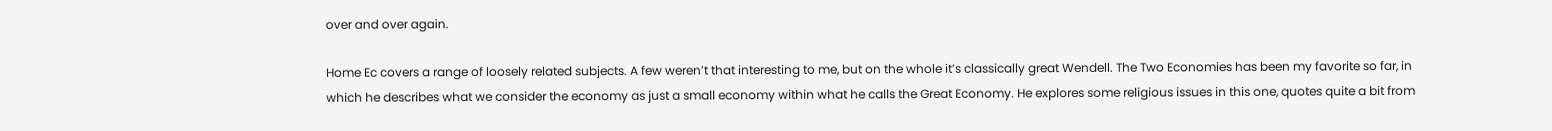over and over again.

Home Ec covers a range of loosely related subjects. A few weren’t that interesting to me, but on the whole it’s classically great Wendell. The Two Economies has been my favorite so far, in which he describes what we consider the economy as just a small economy within what he calls the Great Economy. He explores some religious issues in this one, quotes quite a bit from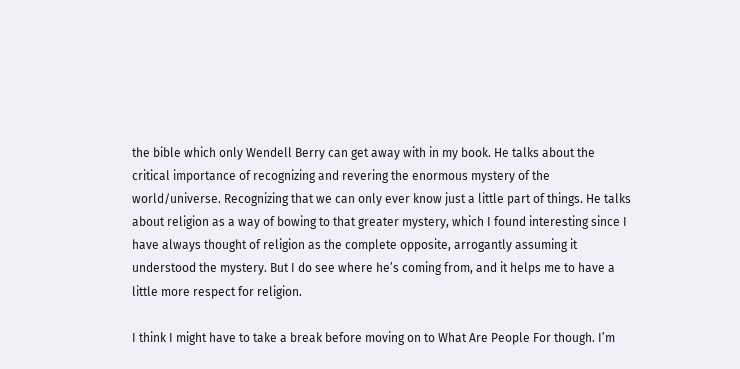the bible which only Wendell Berry can get away with in my book. He talks about the critical importance of recognizing and revering the enormous mystery of the world/universe. Recognizing that we can only ever know just a little part of things. He talks about religion as a way of bowing to that greater mystery, which I found interesting since I have always thought of religion as the complete opposite, arrogantly assuming it understood the mystery. But I do see where he’s coming from, and it helps me to have a little more respect for religion.

I think I might have to take a break before moving on to What Are People For though. I’m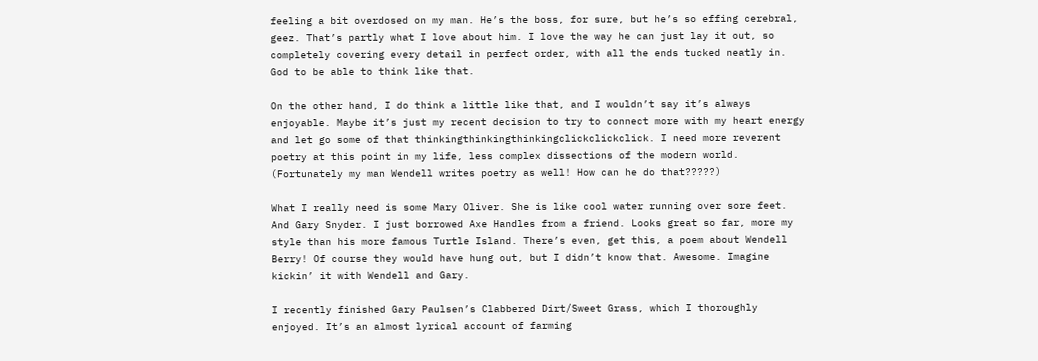feeling a bit overdosed on my man. He’s the boss, for sure, but he’s so effing cerebral, geez. That’s partly what I love about him. I love the way he can just lay it out, so completely covering every detail in perfect order, with all the ends tucked neatly in. God to be able to think like that.

On the other hand, I do think a little like that, and I wouldn’t say it’s always enjoyable. Maybe it’s just my recent decision to try to connect more with my heart energy and let go some of that thinkingthinkingthinkingclickclickclick. I need more reverent poetry at this point in my life, less complex dissections of the modern world. (Fortunately my man Wendell writes poetry as well! How can he do that?????)

What I really need is some Mary Oliver. She is like cool water running over sore feet. And Gary Snyder. I just borrowed Axe Handles from a friend. Looks great so far, more my style than his more famous Turtle Island. There’s even, get this, a poem about Wendell Berry! Of course they would have hung out, but I didn’t know that. Awesome. Imagine kickin’ it with Wendell and Gary.

I recently finished Gary Paulsen’s Clabbered Dirt/Sweet Grass, which I thoroughly enjoyed. It’s an almost lyrical account of farming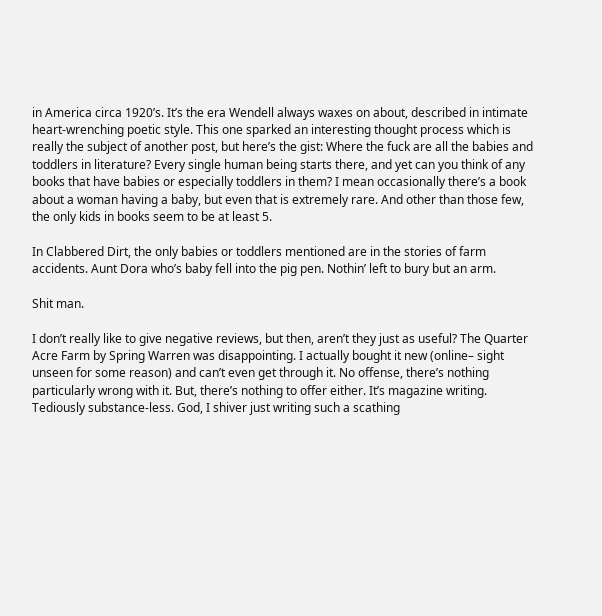in America circa 1920’s. It’s the era Wendell always waxes on about, described in intimate heart-wrenching poetic style. This one sparked an interesting thought process which is really the subject of another post, but here’s the gist: Where the fuck are all the babies and toddlers in literature? Every single human being starts there, and yet can you think of any books that have babies or especially toddlers in them? I mean occasionally there’s a book about a woman having a baby, but even that is extremely rare. And other than those few, the only kids in books seem to be at least 5.

In Clabbered Dirt, the only babies or toddlers mentioned are in the stories of farm accidents. Aunt Dora who’s baby fell into the pig pen. Nothin’ left to bury but an arm.

Shit man.

I don’t really like to give negative reviews, but then, aren’t they just as useful? The Quarter Acre Farm by Spring Warren was disappointing. I actually bought it new (online– sight unseen for some reason) and can’t even get through it. No offense, there’s nothing particularly wrong with it. But, there’s nothing to offer either. It’s magazine writing. Tediously substance-less. God, I shiver just writing such a scathing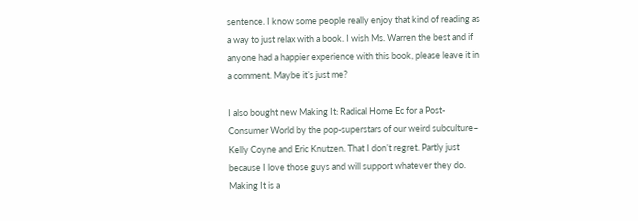sentence. I know some people really enjoy that kind of reading as a way to just relax with a book. I wish Ms. Warren the best and if anyone had a happier experience with this book, please leave it in a comment. Maybe it’s just me?

I also bought new Making It: Radical Home Ec for a Post-Consumer World by the pop-superstars of our weird subculture– Kelly Coyne and Eric Knutzen. That I don’t regret. Partly just because I love those guys and will support whatever they do. Making It is a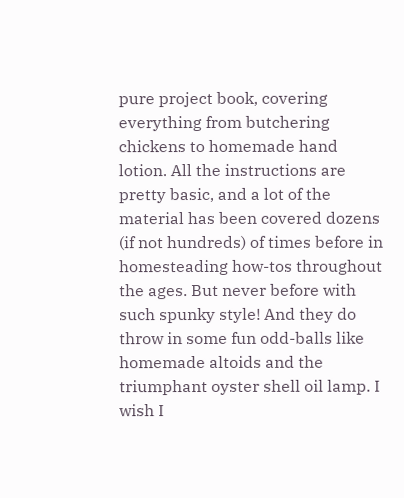pure project book, covering everything from butchering chickens to homemade hand lotion. All the instructions are pretty basic, and a lot of the material has been covered dozens (if not hundreds) of times before in homesteading how-tos throughout the ages. But never before with such spunky style! And they do throw in some fun odd-balls like homemade altoids and the triumphant oyster shell oil lamp. I wish I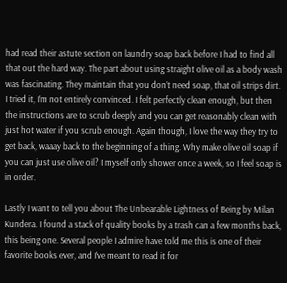had read their astute section on laundry soap back before I had to find all that out the hard way. The part about using straight olive oil as a body wash was fascinating. They maintain that you don’t need soap, that oil strips dirt. I tried it, I’m not entirely convinced. I felt perfectly clean enough, but then the instructions are to scrub deeply and you can get reasonably clean with just hot water if you scrub enough. Again though, I love the way they try to get back, waaay back to the beginning of a thing. Why make olive oil soap if you can just use olive oil? I myself only shower once a week, so I feel soap is in order.

Lastly I want to tell you about The Unbearable Lightness of Being by Milan Kundera. I found a stack of quality books by a trash can a few months back, this being one. Several people I admire have told me this is one of their favorite books ever, and I’ve meant to read it for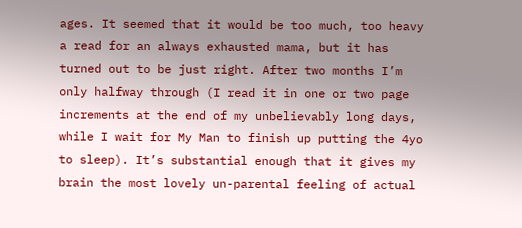ages. It seemed that it would be too much, too heavy a read for an always exhausted mama, but it has turned out to be just right. After two months I’m only halfway through (I read it in one or two page increments at the end of my unbelievably long days, while I wait for My Man to finish up putting the 4yo to sleep). It’s substantial enough that it gives my brain the most lovely un-parental feeling of actual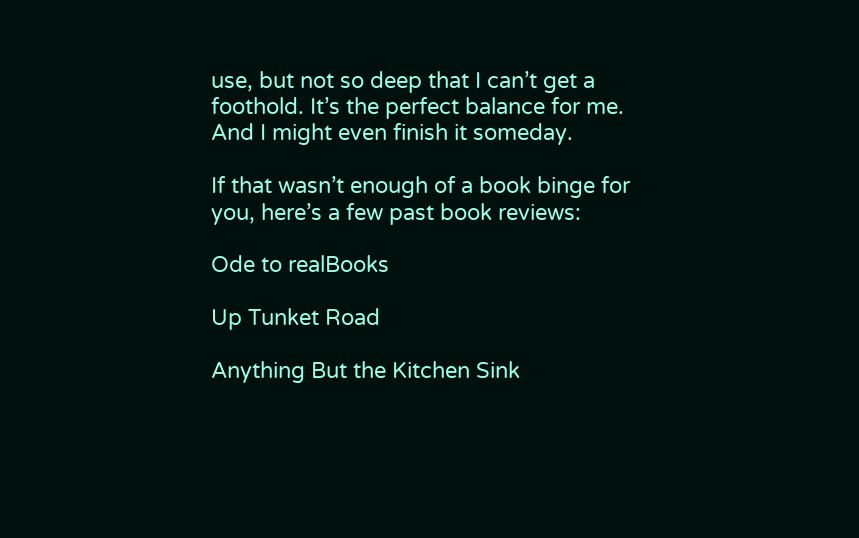use, but not so deep that I can’t get a foothold. It’s the perfect balance for me. And I might even finish it someday.

If that wasn’t enough of a book binge for you, here’s a few past book reviews:

Ode to realBooks

Up Tunket Road

Anything But the Kitchen Sink